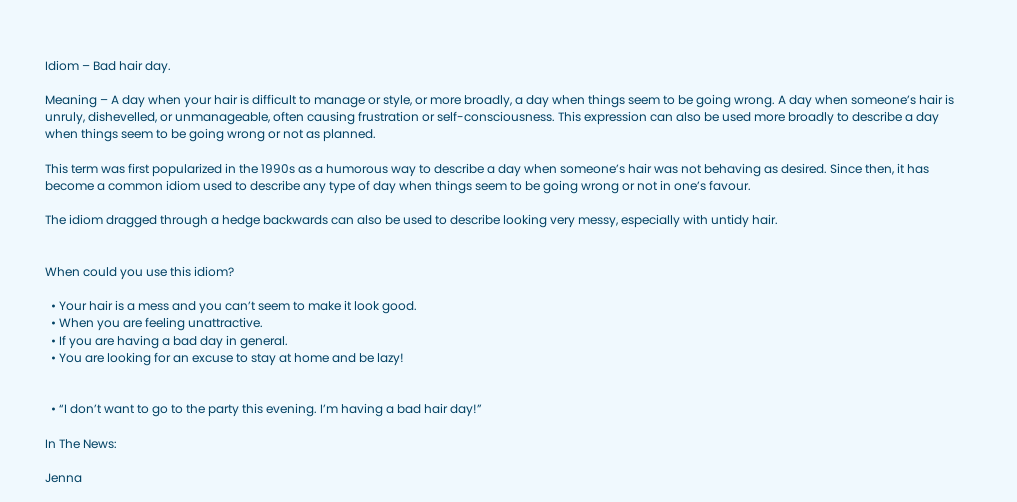Idiom – Bad hair day.

Meaning – A day when your hair is difficult to manage or style, or more broadly, a day when things seem to be going wrong. A day when someone’s hair is unruly, dishevelled, or unmanageable, often causing frustration or self-consciousness. This expression can also be used more broadly to describe a day when things seem to be going wrong or not as planned.

This term was first popularized in the 1990s as a humorous way to describe a day when someone’s hair was not behaving as desired. Since then, it has become a common idiom used to describe any type of day when things seem to be going wrong or not in one’s favour.

The idiom dragged through a hedge backwards can also be used to describe looking very messy, especially with untidy hair.


When could you use this idiom?

  • Your hair is a mess and you can’t seem to make it look good.
  • When you are feeling unattractive.
  • If you are having a bad day in general.
  • You are looking for an excuse to stay at home and be lazy!


  • “I don’t want to go to the party this evening. I’m having a bad hair day!”

In The News:

Jenna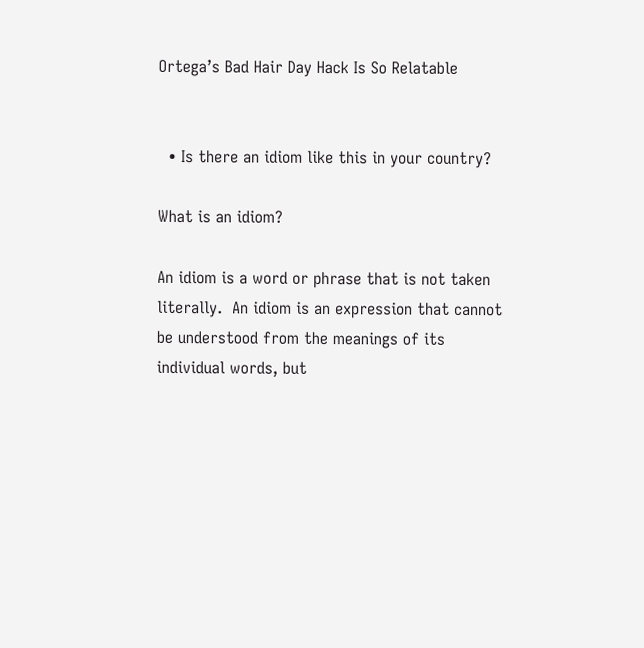Ortega’s Bad Hair Day Hack Is So Relatable


  • Is there an idiom like this in your country?

What is an idiom?

An idiom is a word or phrase that is not taken literally.  An idiom is an expression that cannot be understood from the meanings of its individual words, but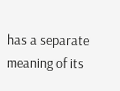has a separate meaning of its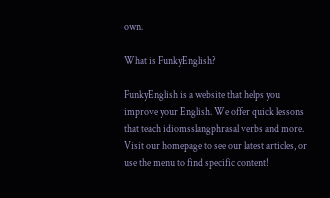own.

What is FunkyEnglish?

FunkyEnglish is a website that helps you improve your English. We offer quick lessons that teach idiomsslangphrasal verbs and more. Visit our homepage to see our latest articles, or use the menu to find specific content!